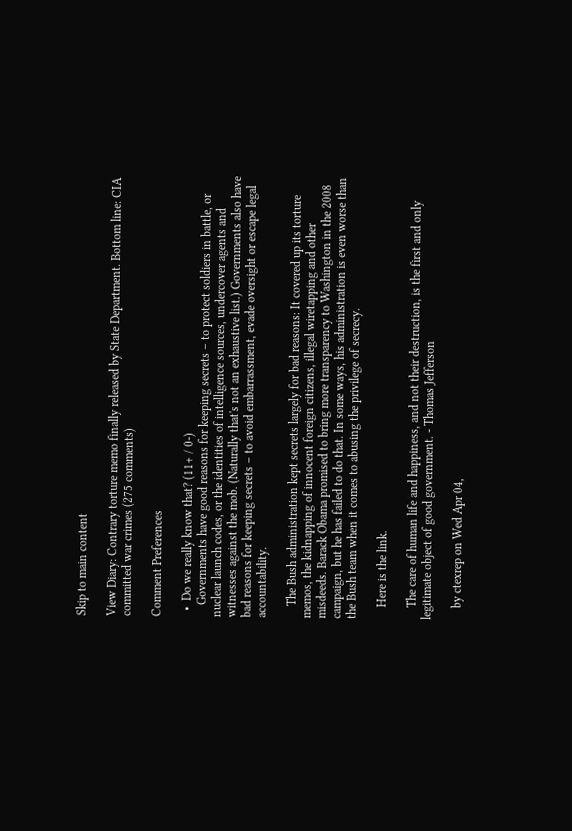Skip to main content

View Diary: Contrary torture memo finally released by State Department. Bottom line: CIA committed war crimes (275 comments)

Comment Preferences

  •  Do we really know that? (11+ / 0-)
    Governments have good reasons for keeping secrets – to protect soldiers in battle, or nuclear launch codes, or the identities of intelligence sources, undercover agents and witnesses against the mob. (Naturally that's not an exhaustive list.) Governments also have bad reasons for keeping secrets – to avoid embarrassment, evade oversight or escape legal accountability.

    The Bush administration kept secrets largely for bad reasons: It covered up its torture memos, the kidnapping of innocent foreign citizens, illegal wiretapping and other misdeeds. Barack Obama promised to bring more transparency to Washington in the 2008 campaign, but he has failed to do that. In some ways, his administration is even worse than the Bush team when it comes to abusing the privilege of secrecy.

    Here is the link.

    The care of human life and happiness, and not their destruction, is the first and only legitimate object of good government. - Thomas Jefferson

    by ctexrep on Wed Apr 04,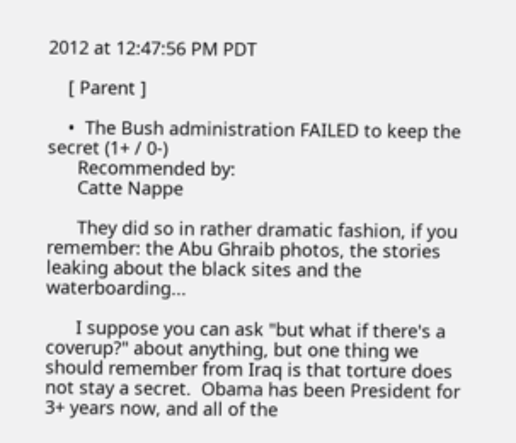2012 at 12:47:56 PM PDT

    [ Parent ]

    •  The Bush administration FAILED to keep the secret (1+ / 0-)
      Recommended by:
      Catte Nappe

      They did so in rather dramatic fashion, if you remember: the Abu Ghraib photos, the stories leaking about the black sites and the waterboarding...

      I suppose you can ask "but what if there's a coverup?" about anything, but one thing we should remember from Iraq is that torture does not stay a secret.  Obama has been President for 3+ years now, and all of the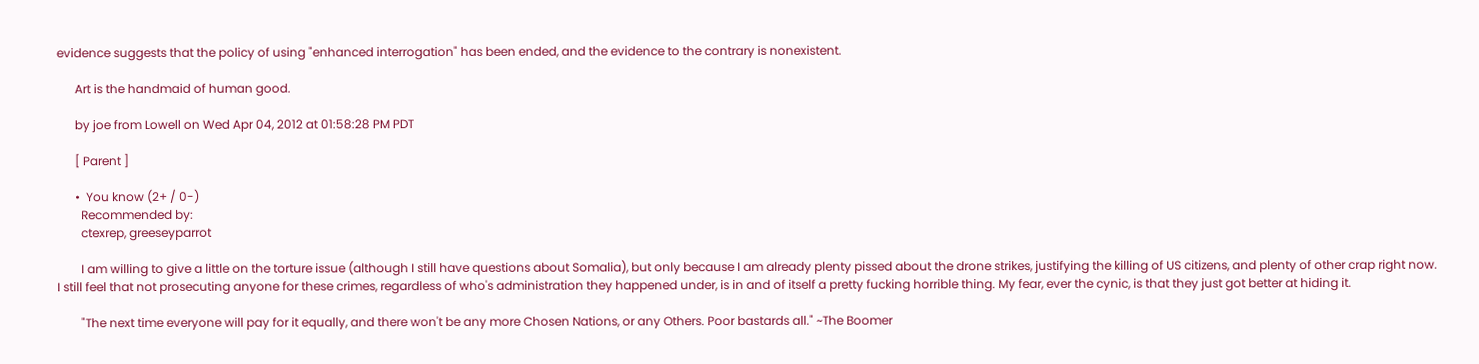evidence suggests that the policy of using "enhanced interrogation" has been ended, and the evidence to the contrary is nonexistent.

      Art is the handmaid of human good.

      by joe from Lowell on Wed Apr 04, 2012 at 01:58:28 PM PDT

      [ Parent ]

      •  You know (2+ / 0-)
        Recommended by:
        ctexrep, greeseyparrot

        I am willing to give a little on the torture issue (although I still have questions about Somalia), but only because I am already plenty pissed about the drone strikes, justifying the killing of US citizens, and plenty of other crap right now. I still feel that not prosecuting anyone for these crimes, regardless of who's administration they happened under, is in and of itself a pretty fucking horrible thing. My fear, ever the cynic, is that they just got better at hiding it.

        "The next time everyone will pay for it equally, and there won't be any more Chosen Nations, or any Others. Poor bastards all." ~The Boomer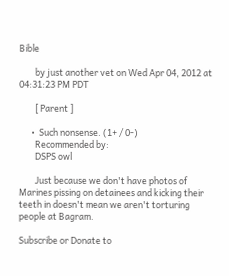Bible

        by just another vet on Wed Apr 04, 2012 at 04:31:23 PM PDT

        [ Parent ]

      •  Such nonsense. (1+ / 0-)
        Recommended by:
        DSPS owl

        Just because we don't have photos of Marines pissing on detainees and kicking their teeth in doesn't mean we aren't torturing people at Bagram.

Subscribe or Donate to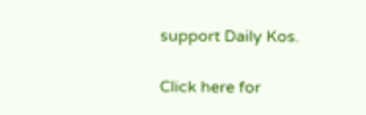support Daily Kos.

Click here for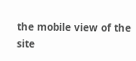the mobile view of the site